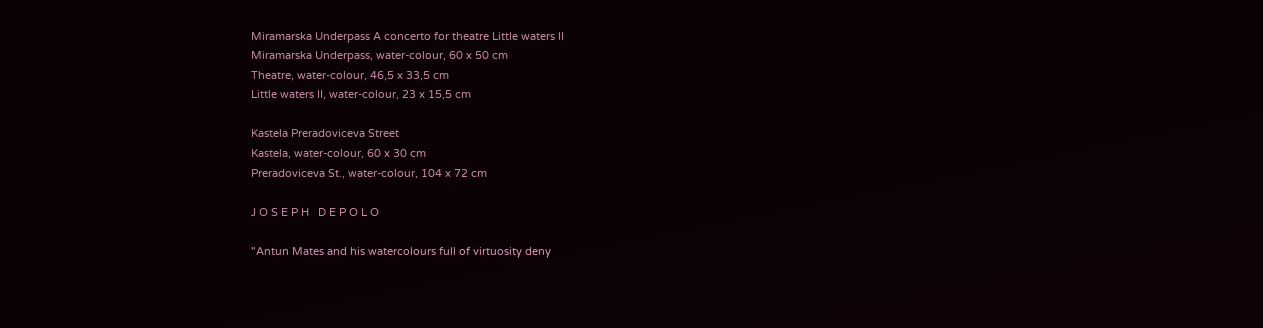Miramarska Underpass A concerto for theatre Little waters II
Miramarska Underpass, water-colour, 60 x 50 cm
Theatre, water-colour, 46,5 x 33,5 cm
Little waters II, water-colour, 23 x 15,5 cm

Kastela Preradoviceva Street
Kastela, water-colour, 60 x 30 cm
Preradoviceva St., water-colour, 104 x 72 cm

J O S E P H   D E P O L O

"Antun Mates and his watercolours full of virtuosity deny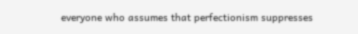everyone who assumes that perfectionism suppresses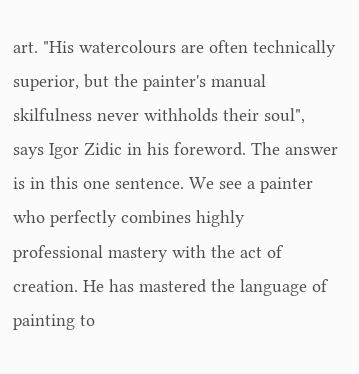art. "His watercolours are often technically superior, but the painter's manual skilfulness never withholds their soul", says Igor Zidic in his foreword. The answer is in this one sentence. We see a painter who perfectly combines highly professional mastery with the act of creation. He has mastered the language of painting to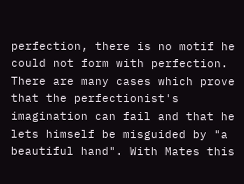perfection, there is no motif he could not form with perfection. There are many cases which prove that the perfectionist's imagination can fail and that he lets himself be misguided by "a beautiful hand". With Mates this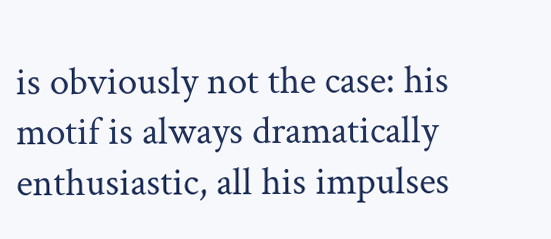is obviously not the case: his motif is always dramatically enthusiastic, all his impulses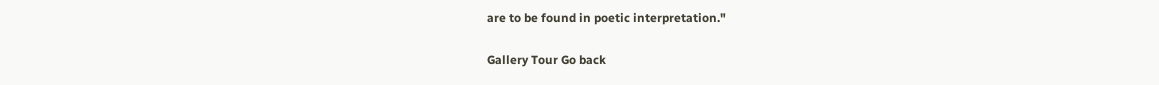are to be found in poetic interpretation."

Gallery Tour Go back